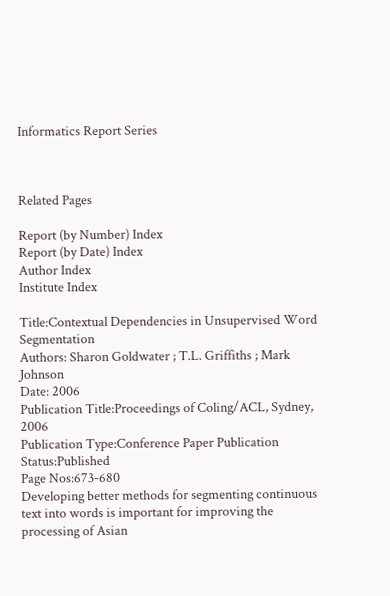Informatics Report Series



Related Pages

Report (by Number) Index
Report (by Date) Index
Author Index
Institute Index

Title:Contextual Dependencies in Unsupervised Word Segmentation
Authors: Sharon Goldwater ; T.L. Griffiths ; Mark Johnson
Date: 2006
Publication Title:Proceedings of Coling/ACL, Sydney, 2006
Publication Type:Conference Paper Publication Status:Published
Page Nos:673-680
Developing better methods for segmenting continuous text into words is important for improving the processing of Asian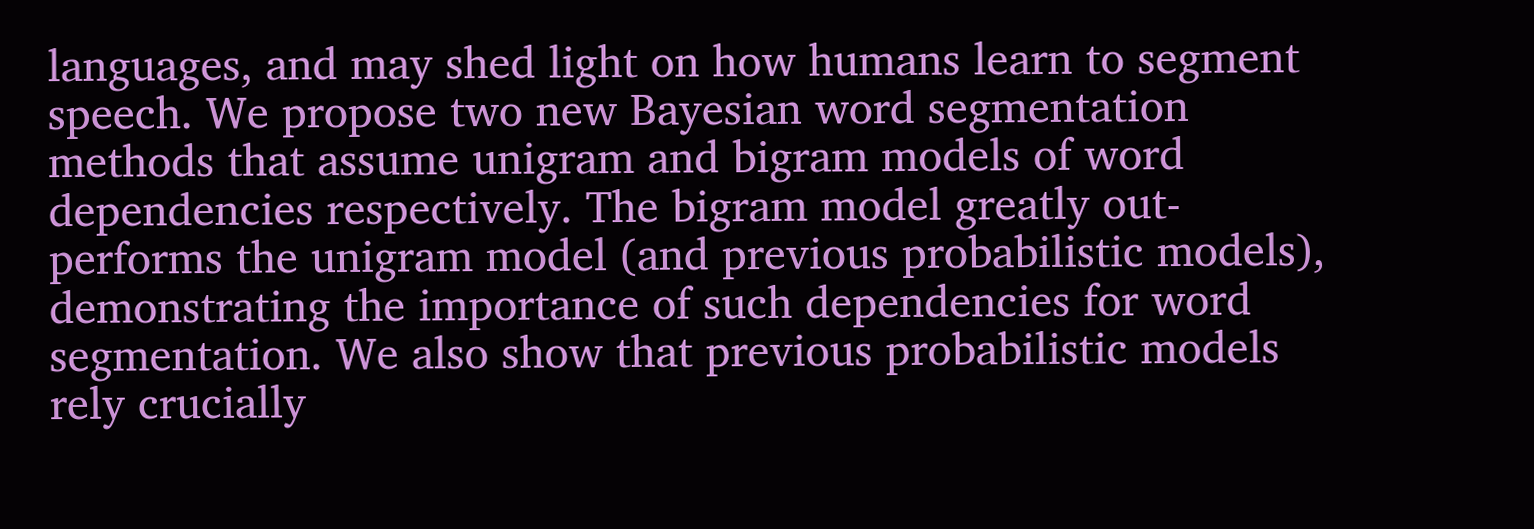languages, and may shed light on how humans learn to segment speech. We propose two new Bayesian word segmentation methods that assume unigram and bigram models of word dependencies respectively. The bigram model greatly out-performs the unigram model (and previous probabilistic models), demonstrating the importance of such dependencies for word segmentation. We also show that previous probabilistic models rely crucially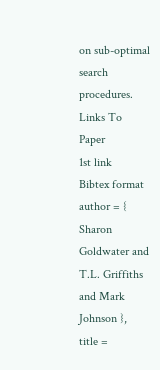on sub-optimal search procedures.
Links To Paper
1st link
Bibtex format
author = { Sharon Goldwater and T.L. Griffiths and Mark Johnson },
title =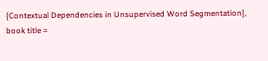{Contextual Dependencies in Unsupervised Word Segmentation},
book title =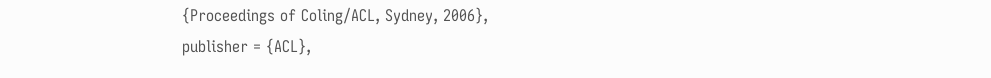{Proceedings of Coling/ACL, Sydney, 2006},
publisher = {ACL},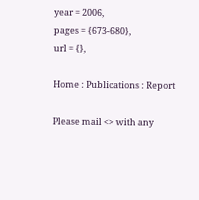year = 2006,
pages = {673-680},
url = {},

Home : Publications : Report

Please mail <> with any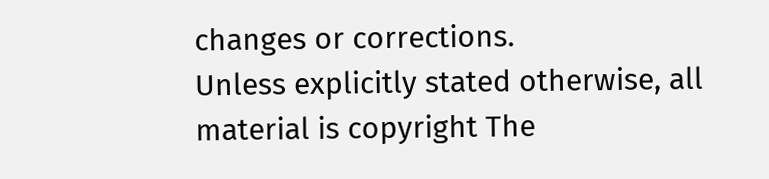changes or corrections.
Unless explicitly stated otherwise, all material is copyright The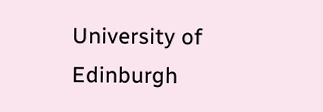University of Edinburgh